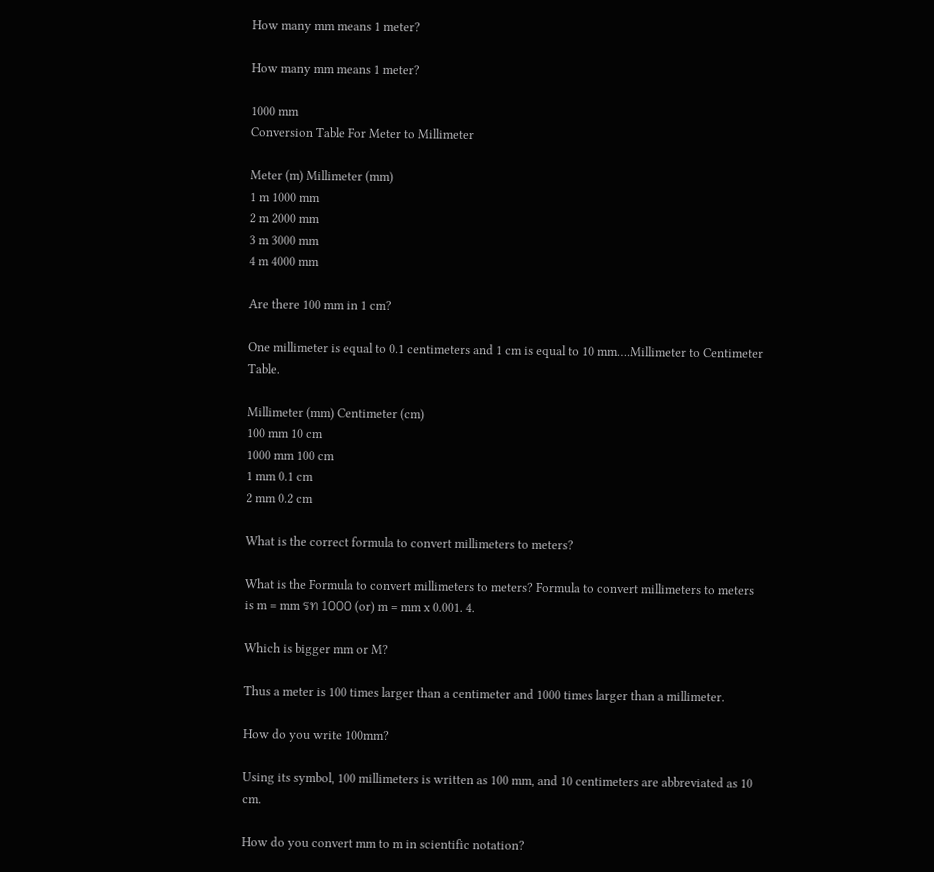How many mm means 1 meter?

How many mm means 1 meter?

1000 mm
Conversion Table For Meter to Millimeter

Meter (m) Millimeter (mm)
1 m 1000 mm
2 m 2000 mm
3 m 3000 mm
4 m 4000 mm

Are there 100 mm in 1 cm?

One millimeter is equal to 0.1 centimeters and 1 cm is equal to 10 mm….Millimeter to Centimeter Table.

Millimeter (mm) Centimeter (cm)
100 mm 10 cm
1000 mm 100 cm
1 mm 0.1 cm
2 mm 0.2 cm

What is the correct formula to convert millimeters to meters?

What is the Formula to convert millimeters to meters? Formula to convert millimeters to meters is m = mm รท 1000 (or) m = mm x 0.001. 4.

Which is bigger mm or M?

Thus a meter is 100 times larger than a centimeter and 1000 times larger than a millimeter.

How do you write 100mm?

Using its symbol, 100 millimeters is written as 100 mm, and 10 centimeters are abbreviated as 10 cm.

How do you convert mm to m in scientific notation?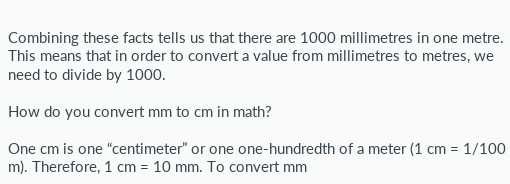Combining these facts tells us that there are 1000 millimetres in one metre. This means that in order to convert a value from millimetres to metres, we need to divide by 1000.

How do you convert mm to cm in math?

One cm is one “centimeter” or one one-hundredth of a meter (1 cm = 1/100 m). Therefore, 1 cm = 10 mm. To convert mm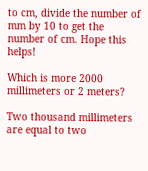to cm, divide the number of mm by 10 to get the number of cm. Hope this helps!

Which is more 2000 millimeters or 2 meters?

Two thousand millimeters are equal to two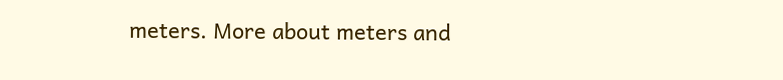meters. More about meters and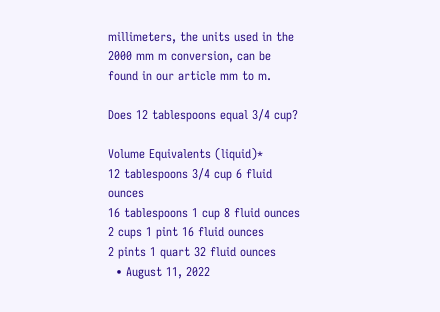millimeters, the units used in the 2000 mm m conversion, can be found in our article mm to m.

Does 12 tablespoons equal 3/4 cup?

Volume Equivalents (liquid)*
12 tablespoons 3/4 cup 6 fluid ounces
16 tablespoons 1 cup 8 fluid ounces
2 cups 1 pint 16 fluid ounces
2 pints 1 quart 32 fluid ounces
  • August 11, 2022